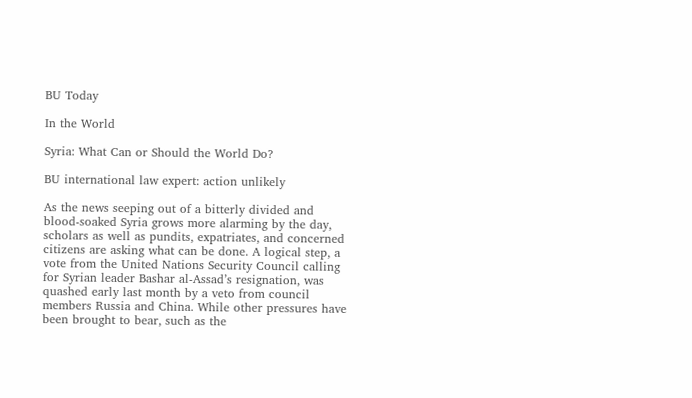BU Today

In the World

Syria: What Can or Should the World Do?

BU international law expert: action unlikely

As the news seeping out of a bitterly divided and blood-soaked Syria grows more alarming by the day, scholars as well as pundits, expatriates, and concerned citizens are asking what can be done. A logical step, a vote from the United Nations Security Council calling for Syrian leader Bashar al-Assad’s resignation, was quashed early last month by a veto from council members Russia and China. While other pressures have been brought to bear, such as the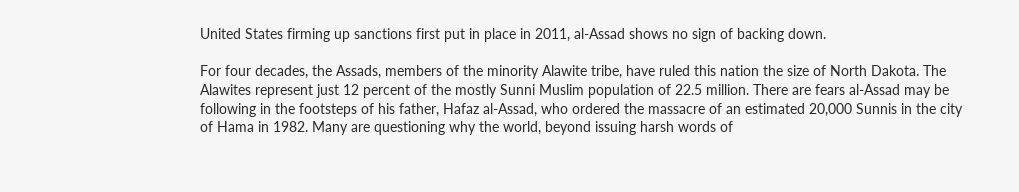United States firming up sanctions first put in place in 2011, al-Assad shows no sign of backing down.

For four decades, the Assads, members of the minority Alawite tribe, have ruled this nation the size of North Dakota. The Alawites represent just 12 percent of the mostly Sunni Muslim population of 22.5 million. There are fears al-Assad may be following in the footsteps of his father, Hafaz al-Assad, who ordered the massacre of an estimated 20,000 Sunnis in the city of Hama in 1982. Many are questioning why the world, beyond issuing harsh words of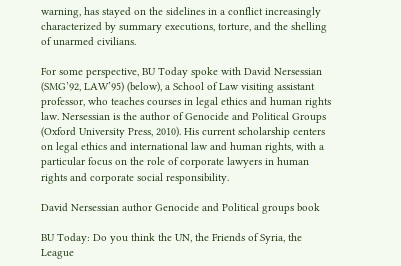warning, has stayed on the sidelines in a conflict increasingly characterized by summary executions, torture, and the shelling of unarmed civilians.

For some perspective, BU Today spoke with David Nersessian (SMG’92, LAW’95) (below), a School of Law visiting assistant professor, who teaches courses in legal ethics and human rights law. Nersessian is the author of Genocide and Political Groups (Oxford University Press, 2010). His current scholarship centers on legal ethics and international law and human rights, with a particular focus on the role of corporate lawyers in human rights and corporate social responsibility.

David Nersessian author Genocide and Political groups book

BU Today: Do you think the UN, the Friends of Syria, the League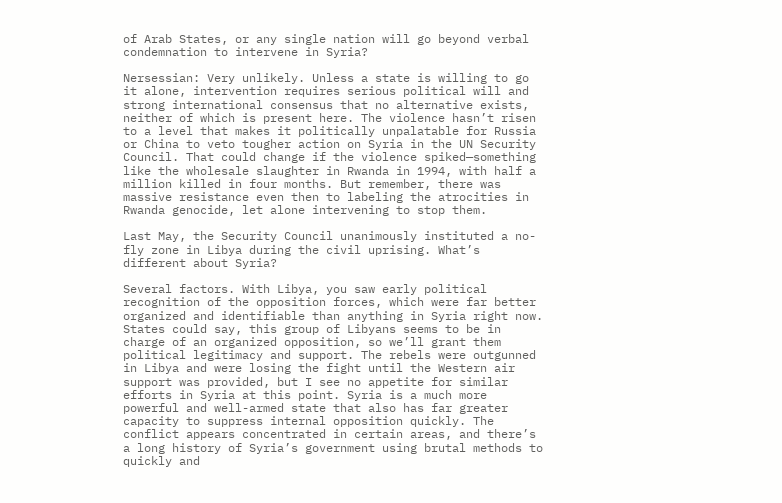of Arab States, or any single nation will go beyond verbal condemnation to intervene in Syria?

Nersessian: Very unlikely. Unless a state is willing to go it alone, intervention requires serious political will and strong international consensus that no alternative exists, neither of which is present here. The violence hasn’t risen to a level that makes it politically unpalatable for Russia or China to veto tougher action on Syria in the UN Security Council. That could change if the violence spiked—something like the wholesale slaughter in Rwanda in 1994, with half a million killed in four months. But remember, there was massive resistance even then to labeling the atrocities in Rwanda genocide, let alone intervening to stop them.

Last May, the Security Council unanimously instituted a no-fly zone in Libya during the civil uprising. What’s different about Syria?

Several factors. With Libya, you saw early political recognition of the opposition forces, which were far better organized and identifiable than anything in Syria right now. States could say, this group of Libyans seems to be in charge of an organized opposition, so we’ll grant them political legitimacy and support. The rebels were outgunned in Libya and were losing the fight until the Western air support was provided, but I see no appetite for similar efforts in Syria at this point. Syria is a much more powerful and well-armed state that also has far greater capacity to suppress internal opposition quickly. The conflict appears concentrated in certain areas, and there’s a long history of Syria’s government using brutal methods to quickly and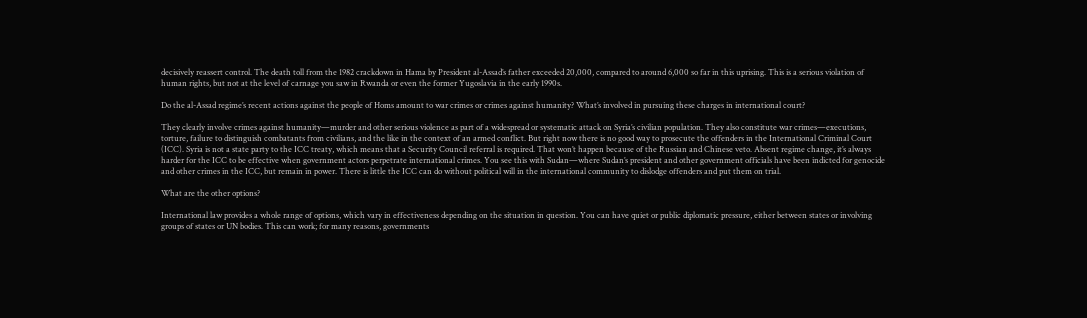decisively reassert control. The death toll from the 1982 crackdown in Hama by President al-Assad’s father exceeded 20,000, compared to around 6,000 so far in this uprising. This is a serious violation of human rights, but not at the level of carnage you saw in Rwanda or even the former Yugoslavia in the early 1990s.

Do the al-Assad regime’s recent actions against the people of Homs amount to war crimes or crimes against humanity? What’s involved in pursuing these charges in international court?

They clearly involve crimes against humanity—murder and other serious violence as part of a widespread or systematic attack on Syria’s civilian population. They also constitute war crimes—executions, torture, failure to distinguish combatants from civilians, and the like in the context of an armed conflict. But right now there is no good way to prosecute the offenders in the International Criminal Court (ICC). Syria is not a state party to the ICC treaty, which means that a Security Council referral is required. That won’t happen because of the Russian and Chinese veto. Absent regime change, it’s always harder for the ICC to be effective when government actors perpetrate international crimes. You see this with Sudan—where Sudan’s president and other government officials have been indicted for genocide and other crimes in the ICC, but remain in power. There is little the ICC can do without political will in the international community to dislodge offenders and put them on trial.

What are the other options?

International law provides a whole range of options, which vary in effectiveness depending on the situation in question. You can have quiet or public diplomatic pressure, either between states or involving groups of states or UN bodies. This can work; for many reasons, governments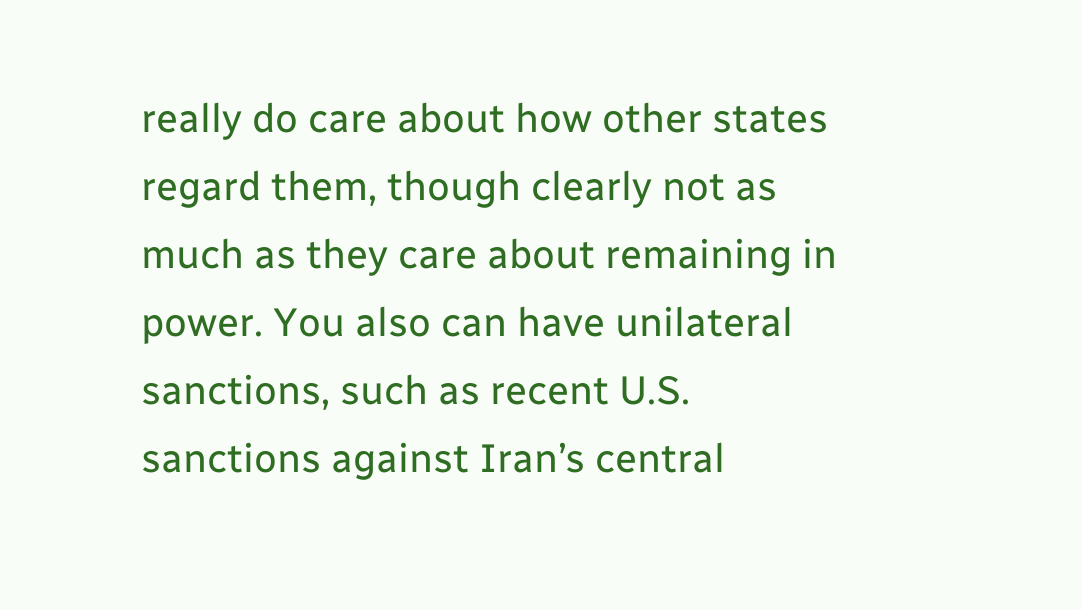really do care about how other states regard them, though clearly not as much as they care about remaining in power. You also can have unilateral sanctions, such as recent U.S. sanctions against Iran’s central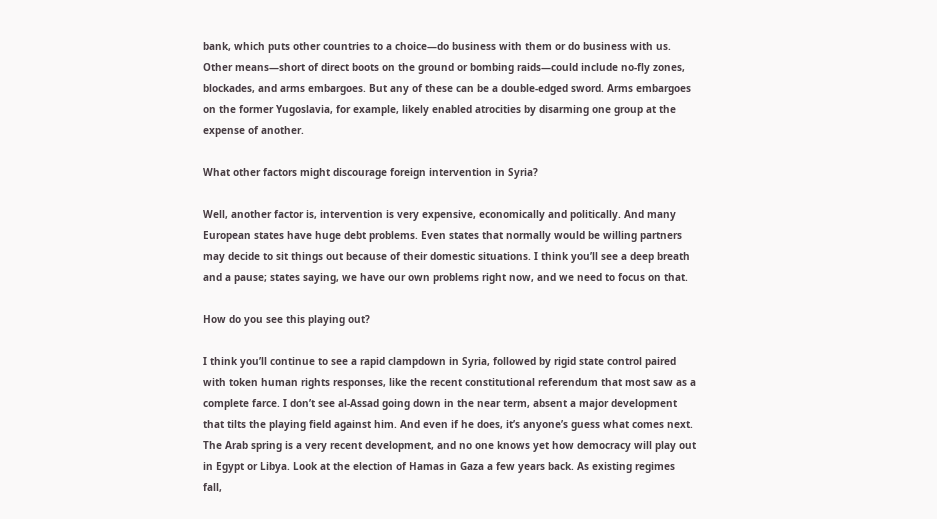bank, which puts other countries to a choice—do business with them or do business with us. Other means—short of direct boots on the ground or bombing raids—could include no-fly zones, blockades, and arms embargoes. But any of these can be a double-edged sword. Arms embargoes on the former Yugoslavia, for example, likely enabled atrocities by disarming one group at the expense of another.

What other factors might discourage foreign intervention in Syria?

Well, another factor is, intervention is very expensive, economically and politically. And many European states have huge debt problems. Even states that normally would be willing partners may decide to sit things out because of their domestic situations. I think you’ll see a deep breath and a pause; states saying, we have our own problems right now, and we need to focus on that.

How do you see this playing out?

I think you’ll continue to see a rapid clampdown in Syria, followed by rigid state control paired with token human rights responses, like the recent constitutional referendum that most saw as a complete farce. I don’t see al-Assad going down in the near term, absent a major development that tilts the playing field against him. And even if he does, it’s anyone’s guess what comes next. The Arab spring is a very recent development, and no one knows yet how democracy will play out in Egypt or Libya. Look at the election of Hamas in Gaza a few years back. As existing regimes fall,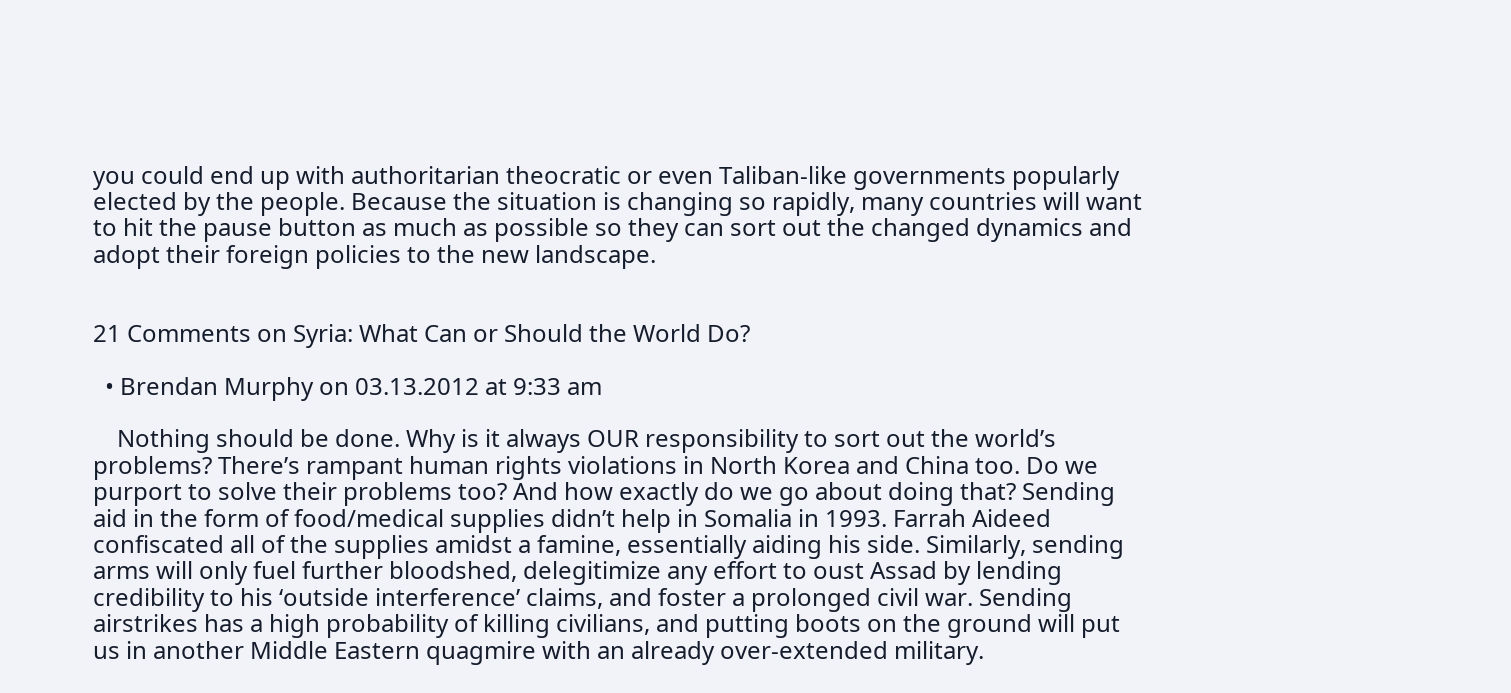you could end up with authoritarian theocratic or even Taliban-like governments popularly elected by the people. Because the situation is changing so rapidly, many countries will want to hit the pause button as much as possible so they can sort out the changed dynamics and adopt their foreign policies to the new landscape.


21 Comments on Syria: What Can or Should the World Do?

  • Brendan Murphy on 03.13.2012 at 9:33 am

    Nothing should be done. Why is it always OUR responsibility to sort out the world’s problems? There’s rampant human rights violations in North Korea and China too. Do we purport to solve their problems too? And how exactly do we go about doing that? Sending aid in the form of food/medical supplies didn’t help in Somalia in 1993. Farrah Aideed confiscated all of the supplies amidst a famine, essentially aiding his side. Similarly, sending arms will only fuel further bloodshed, delegitimize any effort to oust Assad by lending credibility to his ‘outside interference’ claims, and foster a prolonged civil war. Sending airstrikes has a high probability of killing civilians, and putting boots on the ground will put us in another Middle Eastern quagmire with an already over-extended military.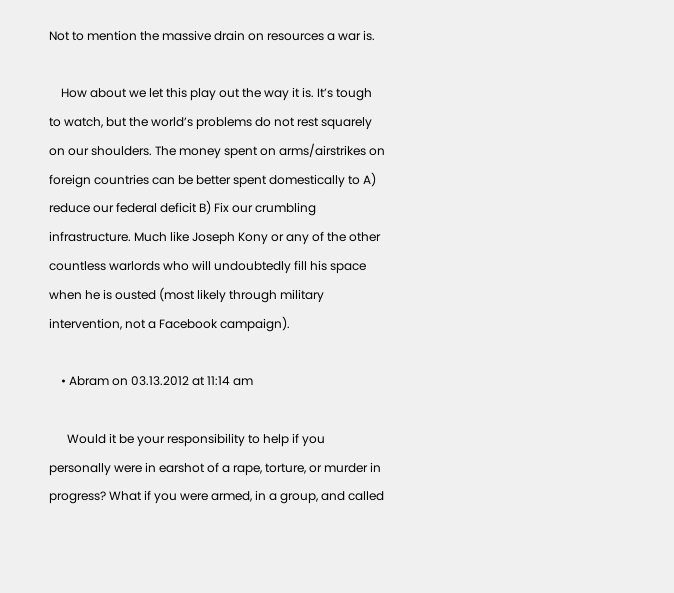Not to mention the massive drain on resources a war is.

    How about we let this play out the way it is. It’s tough to watch, but the world’s problems do not rest squarely on our shoulders. The money spent on arms/airstrikes on foreign countries can be better spent domestically to A) reduce our federal deficit B) Fix our crumbling infrastructure. Much like Joseph Kony or any of the other countless warlords who will undoubtedly fill his space when he is ousted (most likely through military intervention, not a Facebook campaign).

    • Abram on 03.13.2012 at 11:14 am

      Would it be your responsibility to help if you personally were in earshot of a rape, torture, or murder in progress? What if you were armed, in a group, and called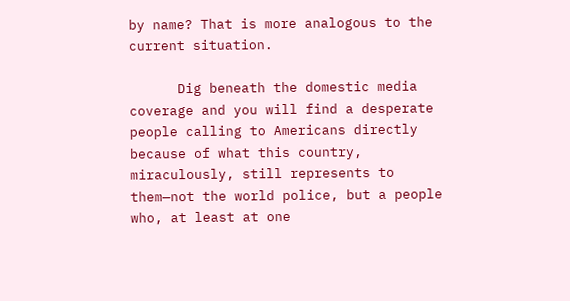by name? That is more analogous to the current situation.

      Dig beneath the domestic media coverage and you will find a desperate people calling to Americans directly because of what this country, miraculously, still represents to them—not the world police, but a people who, at least at one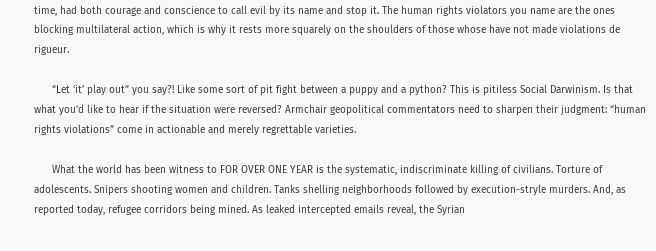time, had both courage and conscience to call evil by its name and stop it. The human rights violators you name are the ones blocking multilateral action, which is why it rests more squarely on the shoulders of those whose have not made violations de rigueur.

      “Let ‘it’ play out” you say?! Like some sort of pit fight between a puppy and a python? This is pitiless Social Darwinism. Is that what you’d like to hear if the situation were reversed? Armchair geopolitical commentators need to sharpen their judgment: “human rights violations” come in actionable and merely regrettable varieties.

      What the world has been witness to FOR OVER ONE YEAR is the systematic, indiscriminate killing of civilians. Torture of adolescents. Snipers shooting women and children. Tanks shelling neighborhoods followed by execution-stryle murders. And, as reported today, refugee corridors being mined. As leaked intercepted emails reveal, the Syrian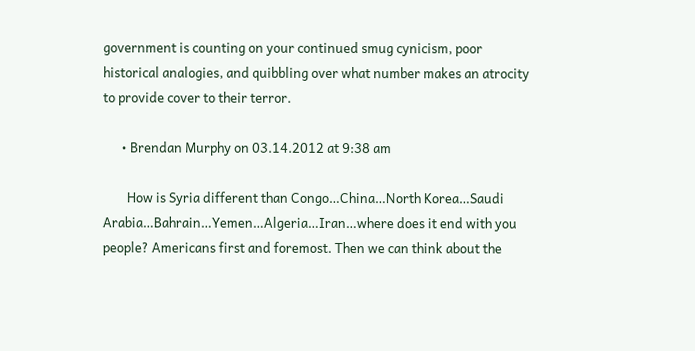government is counting on your continued smug cynicism, poor historical analogies, and quibbling over what number makes an atrocity to provide cover to their terror.

      • Brendan Murphy on 03.14.2012 at 9:38 am

        How is Syria different than Congo…China…North Korea…Saudi Arabia…Bahrain…Yemen…Algeria…Iran…where does it end with you people? Americans first and foremost. Then we can think about the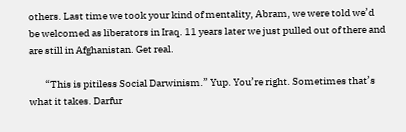others. Last time we took your kind of mentality, Abram, we were told we’d be welcomed as liberators in Iraq. 11 years later we just pulled out of there and are still in Afghanistan. Get real.

        “This is pitiless Social Darwinism.” Yup. You’re right. Sometimes that’s what it takes. Darfur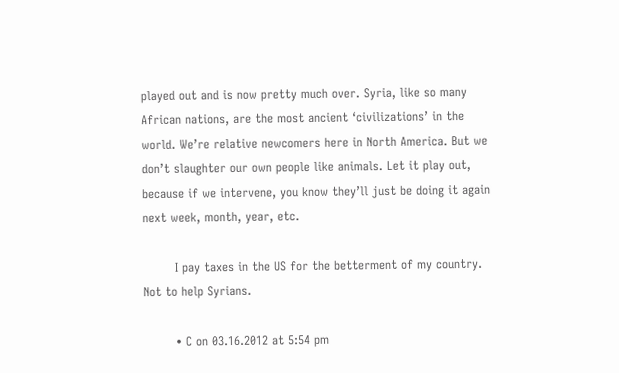played out and is now pretty much over. Syria, like so many African nations, are the most ancient ‘civilizations’ in the world. We’re relative newcomers here in North America. But we don’t slaughter our own people like animals. Let it play out, because if we intervene, you know they’ll just be doing it again next week, month, year, etc.

        I pay taxes in the US for the betterment of my country. Not to help Syrians.

        • C on 03.16.2012 at 5:54 pm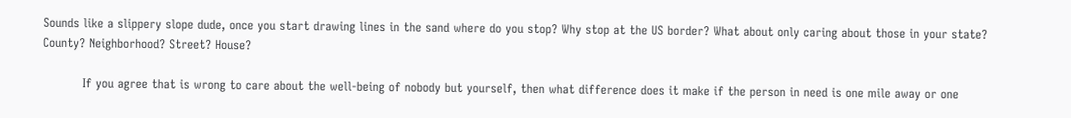Sounds like a slippery slope dude, once you start drawing lines in the sand where do you stop? Why stop at the US border? What about only caring about those in your state? County? Neighborhood? Street? House?

          If you agree that is wrong to care about the well-being of nobody but yourself, then what difference does it make if the person in need is one mile away or one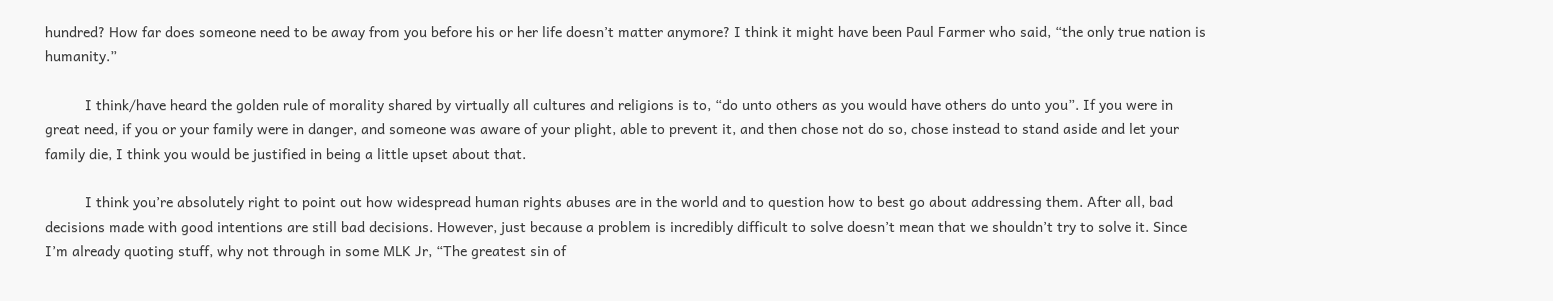hundred? How far does someone need to be away from you before his or her life doesn’t matter anymore? I think it might have been Paul Farmer who said, “the only true nation is humanity.”

          I think/have heard the golden rule of morality shared by virtually all cultures and religions is to, “do unto others as you would have others do unto you”. If you were in great need, if you or your family were in danger, and someone was aware of your plight, able to prevent it, and then chose not do so, chose instead to stand aside and let your family die, I think you would be justified in being a little upset about that.

          I think you’re absolutely right to point out how widespread human rights abuses are in the world and to question how to best go about addressing them. After all, bad decisions made with good intentions are still bad decisions. However, just because a problem is incredibly difficult to solve doesn’t mean that we shouldn’t try to solve it. Since I’m already quoting stuff, why not through in some MLK Jr, “The greatest sin of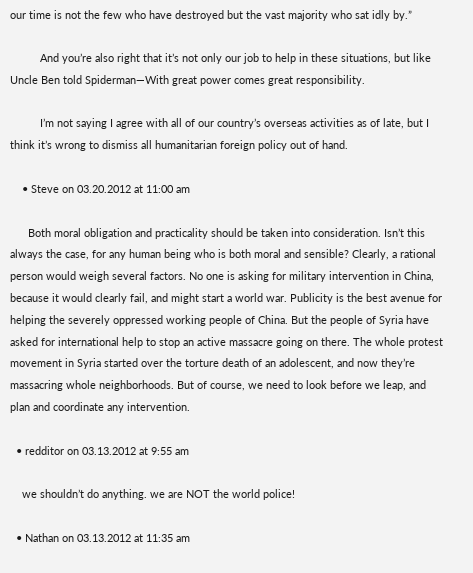our time is not the few who have destroyed but the vast majority who sat idly by.”

          And you’re also right that it’s not only our job to help in these situations, but like Uncle Ben told Spiderman—With great power comes great responsibility.

          I’m not saying I agree with all of our country’s overseas activities as of late, but I think it’s wrong to dismiss all humanitarian foreign policy out of hand.

    • Steve on 03.20.2012 at 11:00 am

      Both moral obligation and practicality should be taken into consideration. Isn’t this always the case, for any human being who is both moral and sensible? Clearly, a rational person would weigh several factors. No one is asking for military intervention in China, because it would clearly fail, and might start a world war. Publicity is the best avenue for helping the severely oppressed working people of China. But the people of Syria have asked for international help to stop an active massacre going on there. The whole protest movement in Syria started over the torture death of an adolescent, and now they’re massacring whole neighborhoods. But of course, we need to look before we leap, and plan and coordinate any intervention.

  • redditor on 03.13.2012 at 9:55 am

    we shouldn’t do anything. we are NOT the world police!

  • Nathan on 03.13.2012 at 11:35 am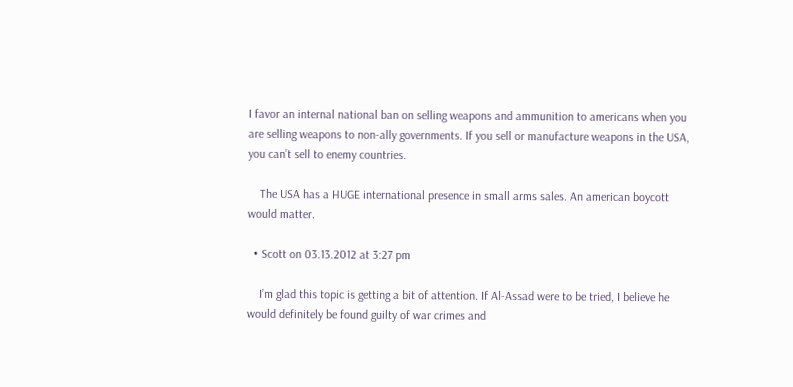I favor an internal national ban on selling weapons and ammunition to americans when you are selling weapons to non-ally governments. If you sell or manufacture weapons in the USA, you can’t sell to enemy countries.

    The USA has a HUGE international presence in small arms sales. An american boycott would matter.

  • Scott on 03.13.2012 at 3:27 pm

    I’m glad this topic is getting a bit of attention. If Al-Assad were to be tried, I believe he would definitely be found guilty of war crimes and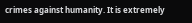crimes against humanity. It is extremely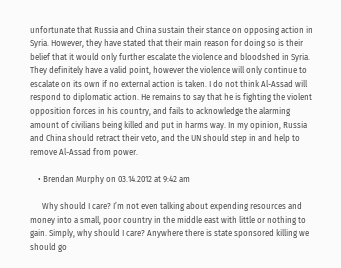unfortunate that Russia and China sustain their stance on opposing action in Syria. However, they have stated that their main reason for doing so is their belief that it would only further escalate the violence and bloodshed in Syria. They definitely have a valid point, however the violence will only continue to escalate on its own if no external action is taken. I do not think Al-Assad will respond to diplomatic action. He remains to say that he is fighting the violent opposition forces in his country, and fails to acknowledge the alarming amount of civilians being killed and put in harms way. In my opinion, Russia and China should retract their veto, and the UN should step in and help to remove Al-Assad from power.

    • Brendan Murphy on 03.14.2012 at 9:42 am

      Why should I care? I’m not even talking about expending resources and money into a small, poor country in the middle east with little or nothing to gain. Simply, why should I care? Anywhere there is state sponsored killing we should go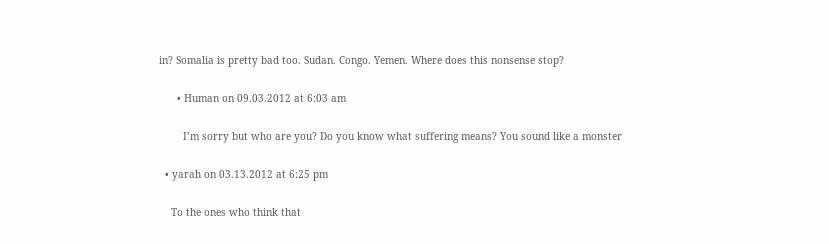in? Somalia is pretty bad too. Sudan. Congo. Yemen. Where does this nonsense stop?

      • Human on 09.03.2012 at 6:03 am

        I’m sorry but who are you? Do you know what suffering means? You sound like a monster

  • yarah on 03.13.2012 at 6:25 pm

    To the ones who think that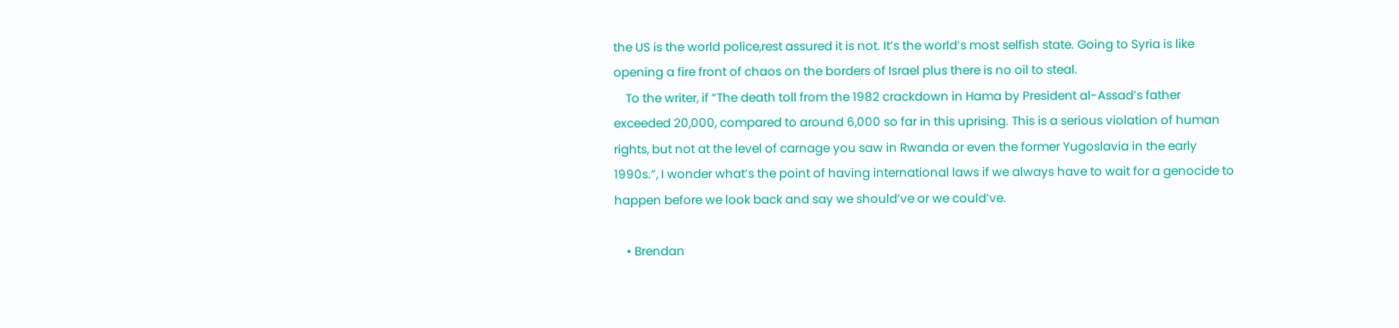the US is the world police,rest assured it is not. It’s the world’s most selfish state. Going to Syria is like opening a fire front of chaos on the borders of Israel plus there is no oil to steal.
    To the writer, if “The death toll from the 1982 crackdown in Hama by President al-Assad’s father exceeded 20,000, compared to around 6,000 so far in this uprising. This is a serious violation of human rights, but not at the level of carnage you saw in Rwanda or even the former Yugoslavia in the early 1990s.”, I wonder what’s the point of having international laws if we always have to wait for a genocide to happen before we look back and say we should’ve or we could’ve.

    • Brendan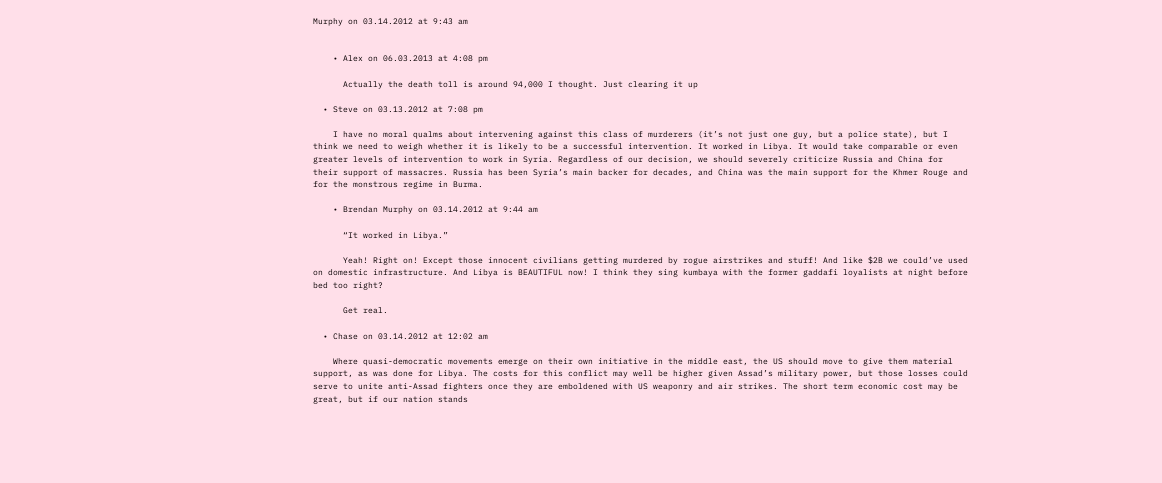Murphy on 03.14.2012 at 9:43 am


    • Alex on 06.03.2013 at 4:08 pm

      Actually the death toll is around 94,000 I thought. Just clearing it up

  • Steve on 03.13.2012 at 7:08 pm

    I have no moral qualms about intervening against this class of murderers (it’s not just one guy, but a police state), but I think we need to weigh whether it is likely to be a successful intervention. It worked in Libya. It would take comparable or even greater levels of intervention to work in Syria. Regardless of our decision, we should severely criticize Russia and China for their support of massacres. Russia has been Syria’s main backer for decades, and China was the main support for the Khmer Rouge and for the monstrous regime in Burma.

    • Brendan Murphy on 03.14.2012 at 9:44 am

      “It worked in Libya.”

      Yeah! Right on! Except those innocent civilians getting murdered by rogue airstrikes and stuff! And like $2B we could’ve used on domestic infrastructure. And Libya is BEAUTIFUL now! I think they sing kumbaya with the former gaddafi loyalists at night before bed too right?

      Get real.

  • Chase on 03.14.2012 at 12:02 am

    Where quasi-democratic movements emerge on their own initiative in the middle east, the US should move to give them material support, as was done for Libya. The costs for this conflict may well be higher given Assad’s military power, but those losses could serve to unite anti-Assad fighters once they are emboldened with US weaponry and air strikes. The short term economic cost may be great, but if our nation stands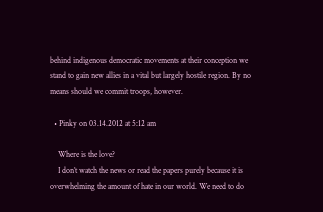behind indigenous democratic movements at their conception we stand to gain new allies in a vital but largely hostile region. By no means should we commit troops, however.

  • Pinky on 03.14.2012 at 5:12 am

    Where is the love?
    I don’t watch the news or read the papers purely because it is overwhelming the amount of hate in our world. We need to do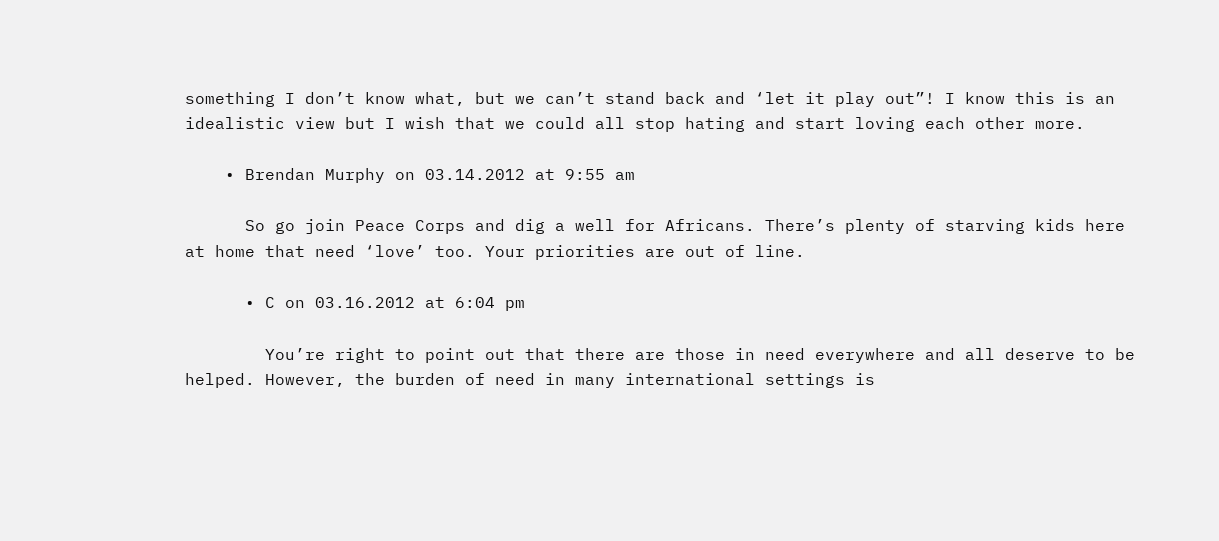something I don’t know what, but we can’t stand back and ‘let it play out”! I know this is an idealistic view but I wish that we could all stop hating and start loving each other more.

    • Brendan Murphy on 03.14.2012 at 9:55 am

      So go join Peace Corps and dig a well for Africans. There’s plenty of starving kids here at home that need ‘love’ too. Your priorities are out of line.

      • C on 03.16.2012 at 6:04 pm

        You’re right to point out that there are those in need everywhere and all deserve to be helped. However, the burden of need in many international settings is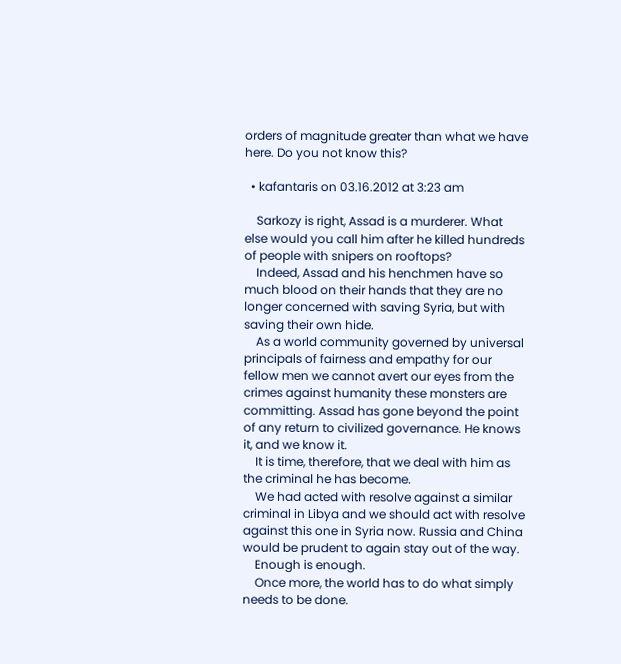orders of magnitude greater than what we have here. Do you not know this?

  • kafantaris on 03.16.2012 at 3:23 am

    Sarkozy is right, Assad is a murderer. What else would you call him after he killed hundreds of people with snipers on rooftops?
    Indeed, Assad and his henchmen have so much blood on their hands that they are no longer concerned with saving Syria, but with saving their own hide.
    As a world community governed by universal principals of fairness and empathy for our fellow men we cannot avert our eyes from the crimes against humanity these monsters are committing. Assad has gone beyond the point of any return to civilized governance. He knows it, and we know it.
    It is time, therefore, that we deal with him as the criminal he has become.
    We had acted with resolve against a similar criminal in Libya and we should act with resolve against this one in Syria now. Russia and China would be prudent to again stay out of the way.
    Enough is enough.
    Once more, the world has to do what simply needs to be done.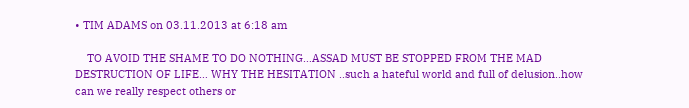• TIM ADAMS on 03.11.2013 at 6:18 am

    TO AVOID THE SHAME TO DO NOTHING…ASSAD MUST BE STOPPED FROM THE MAD DESTRUCTION OF LIFE… WHY THE HESITATION ..such a hateful world and full of delusion..how can we really respect others or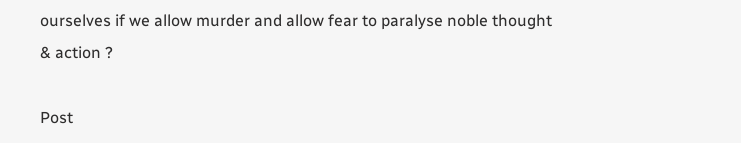ourselves if we allow murder and allow fear to paralyse noble thought & action ?

Post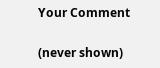Your Comment

(never shown)